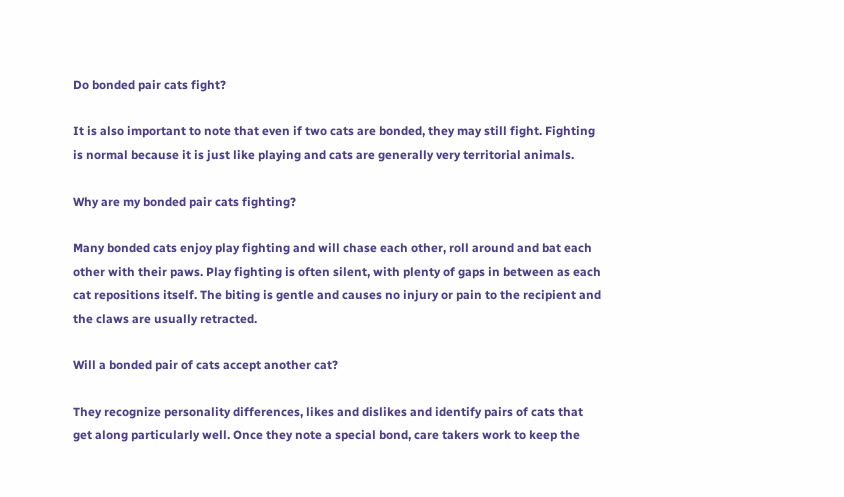Do bonded pair cats fight?

It is also important to note that even if two cats are bonded, they may still fight. Fighting is normal because it is just like playing and cats are generally very territorial animals.

Why are my bonded pair cats fighting?

Many bonded cats enjoy play fighting and will chase each other, roll around and bat each other with their paws. Play fighting is often silent, with plenty of gaps in between as each cat repositions itself. The biting is gentle and causes no injury or pain to the recipient and the claws are usually retracted.

Will a bonded pair of cats accept another cat?

They recognize personality differences, likes and dislikes and identify pairs of cats that get along particularly well. Once they note a special bond, care takers work to keep the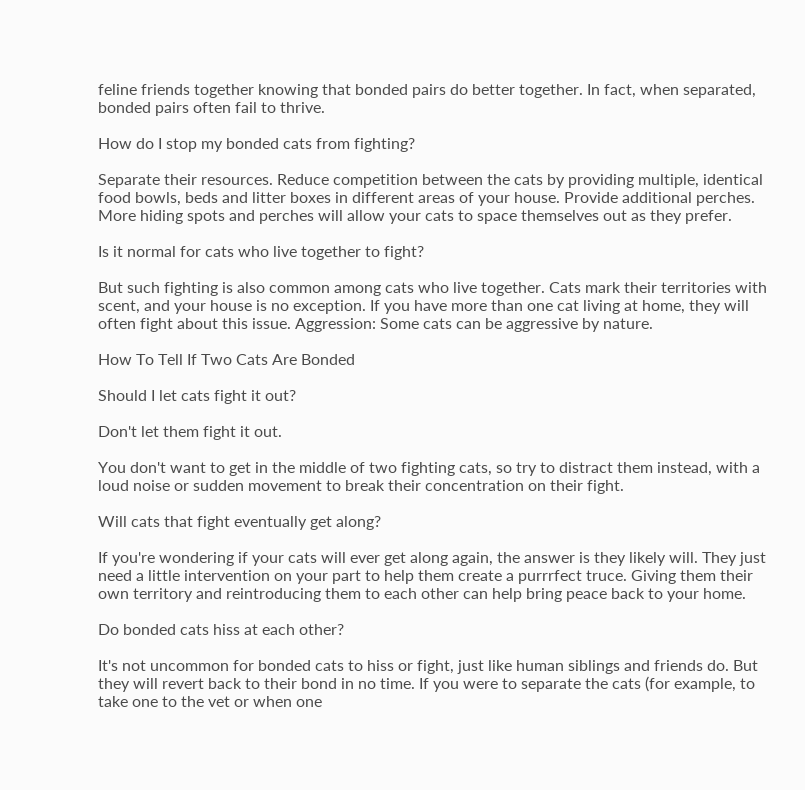feline friends together knowing that bonded pairs do better together. In fact, when separated, bonded pairs often fail to thrive.

How do I stop my bonded cats from fighting?

Separate their resources. Reduce competition between the cats by providing multiple, identical food bowls, beds and litter boxes in different areas of your house. Provide additional perches. More hiding spots and perches will allow your cats to space themselves out as they prefer.

Is it normal for cats who live together to fight?

But such fighting is also common among cats who live together. Cats mark their territories with scent, and your house is no exception. If you have more than one cat living at home, they will often fight about this issue. Aggression: Some cats can be aggressive by nature.

How To Tell If Two Cats Are Bonded

Should I let cats fight it out?

Don't let them fight it out.

You don't want to get in the middle of two fighting cats, so try to distract them instead, with a loud noise or sudden movement to break their concentration on their fight.

Will cats that fight eventually get along?

If you're wondering if your cats will ever get along again, the answer is they likely will. They just need a little intervention on your part to help them create a purrrfect truce. Giving them their own territory and reintroducing them to each other can help bring peace back to your home.

Do bonded cats hiss at each other?

It's not uncommon for bonded cats to hiss or fight, just like human siblings and friends do. But they will revert back to their bond in no time. If you were to separate the cats (for example, to take one to the vet or when one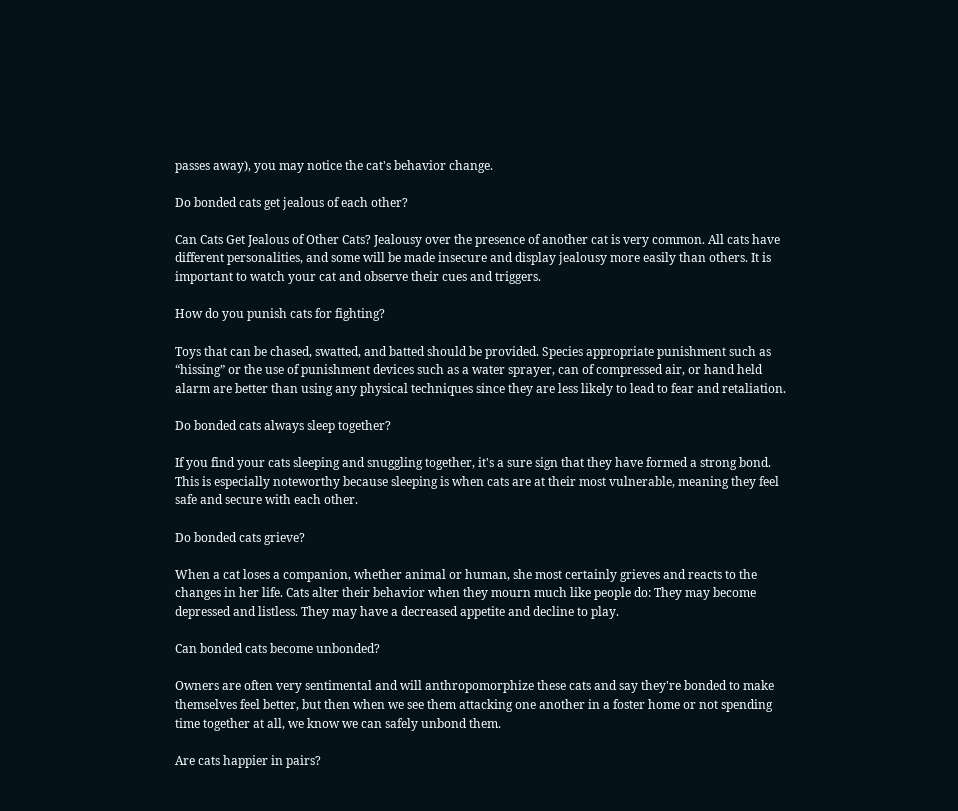passes away), you may notice the cat's behavior change.

Do bonded cats get jealous of each other?

Can Cats Get Jealous of Other Cats? Jealousy over the presence of another cat is very common. All cats have different personalities, and some will be made insecure and display jealousy more easily than others. It is important to watch your cat and observe their cues and triggers.

How do you punish cats for fighting?

Toys that can be chased, swatted, and batted should be provided. Species appropriate punishment such as “hissing” or the use of punishment devices such as a water sprayer, can of compressed air, or hand held alarm are better than using any physical techniques since they are less likely to lead to fear and retaliation.

Do bonded cats always sleep together?

If you find your cats sleeping and snuggling together, it's a sure sign that they have formed a strong bond. This is especially noteworthy because sleeping is when cats are at their most vulnerable, meaning they feel safe and secure with each other.

Do bonded cats grieve?

When a cat loses a companion, whether animal or human, she most certainly grieves and reacts to the changes in her life. Cats alter their behavior when they mourn much like people do: They may become depressed and listless. They may have a decreased appetite and decline to play.

Can bonded cats become unbonded?

Owners are often very sentimental and will anthropomorphize these cats and say they're bonded to make themselves feel better, but then when we see them attacking one another in a foster home or not spending time together at all, we know we can safely unbond them.

Are cats happier in pairs?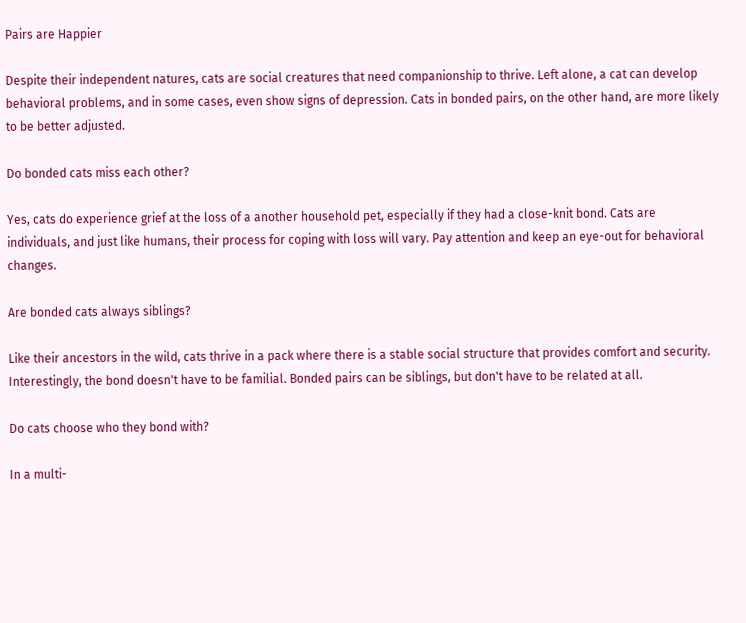Pairs are Happier

Despite their independent natures, cats are social creatures that need companionship to thrive. Left alone, a cat can develop behavioral problems, and in some cases, even show signs of depression. Cats in bonded pairs, on the other hand, are more likely to be better adjusted.

Do bonded cats miss each other?

Yes, cats do experience grief at the loss of a another household pet, especially if they had a close-knit bond. Cats are individuals, and just like humans, their process for coping with loss will vary. Pay attention and keep an eye-out for behavioral changes.

Are bonded cats always siblings?

Like their ancestors in the wild, cats thrive in a pack where there is a stable social structure that provides comfort and security. Interestingly, the bond doesn't have to be familial. Bonded pairs can be siblings, but don't have to be related at all.

Do cats choose who they bond with?

In a multi-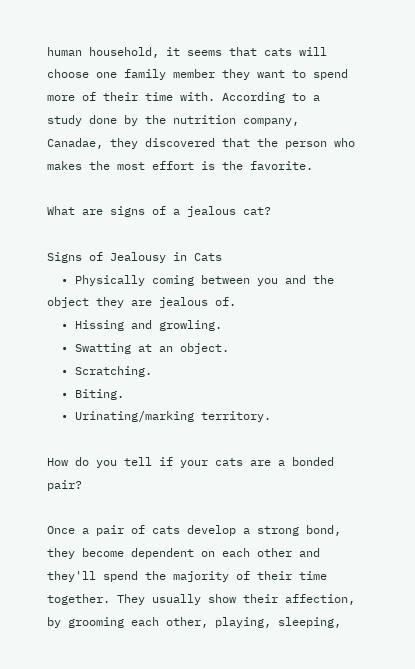human household, it seems that cats will choose one family member they want to spend more of their time with. According to a study done by the nutrition company, Canadae, they discovered that the person who makes the most effort is the favorite.

What are signs of a jealous cat?

Signs of Jealousy in Cats
  • Physically coming between you and the object they are jealous of.
  • Hissing and growling.
  • Swatting at an object.
  • Scratching.
  • Biting.
  • Urinating/marking territory.

How do you tell if your cats are a bonded pair?

Once a pair of cats develop a strong bond, they become dependent on each other and they'll spend the majority of their time together. They usually show their affection, by grooming each other, playing, sleeping,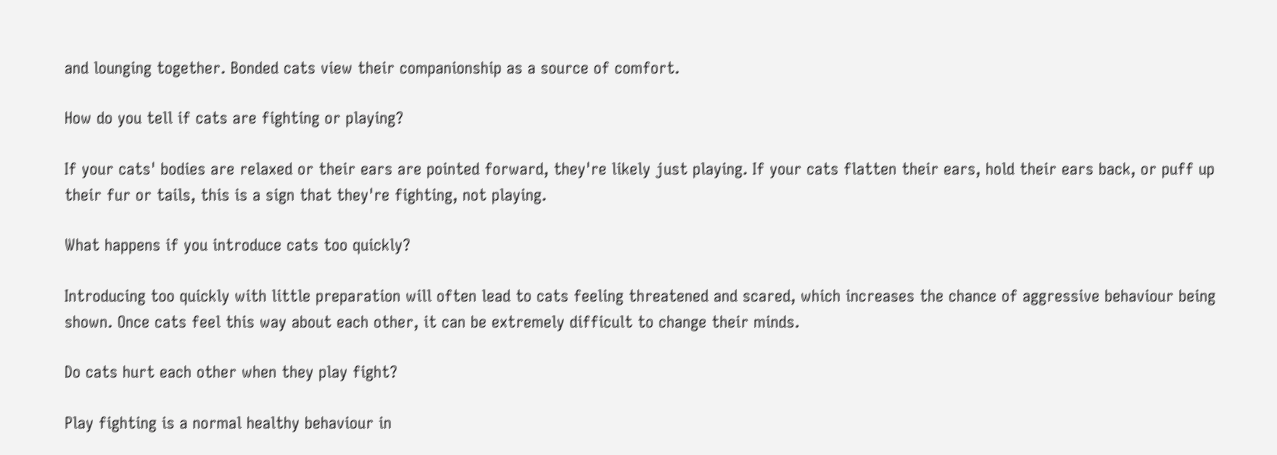and lounging together. Bonded cats view their companionship as a source of comfort.

How do you tell if cats are fighting or playing?

If your cats' bodies are relaxed or their ears are pointed forward, they're likely just playing. If your cats flatten their ears, hold their ears back, or puff up their fur or tails, this is a sign that they're fighting, not playing.

What happens if you introduce cats too quickly?

Introducing too quickly with little preparation will often lead to cats feeling threatened and scared, which increases the chance of aggressive behaviour being shown. Once cats feel this way about each other, it can be extremely difficult to change their minds.

Do cats hurt each other when they play fight?

Play fighting is a normal healthy behaviour in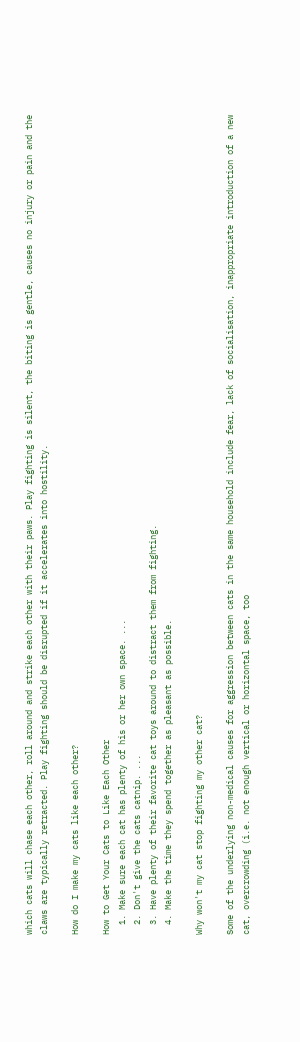which cats will chase each other, roll around and strike each other with their paws. Play fighting is silent, the biting is gentle, causes no injury or pain and the claws are typically retracted. Play fighting should be disrupted if it accelerates into hostility.

How do I make my cats like each other?

How to Get Your Cats to Like Each Other
  1. Make sure each cat has plenty of his or her own space. ...
  2. Don't give the cats catnip. ...
  3. Have plenty of their favorite cat toys around to distract them from fighting.
  4. Make the time they spend together as pleasant as possible.

Why won't my cat stop fighting my other cat?

Some of the underlying non-medical causes for aggression between cats in the same household include fear, lack of socialisation, inappropriate introduction of a new cat, overcrowding (i.e. not enough vertical or horizontal space, too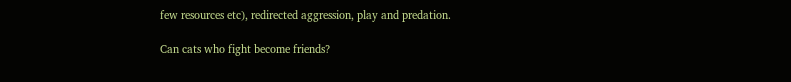few resources etc), redirected aggression, play and predation.

Can cats who fight become friends?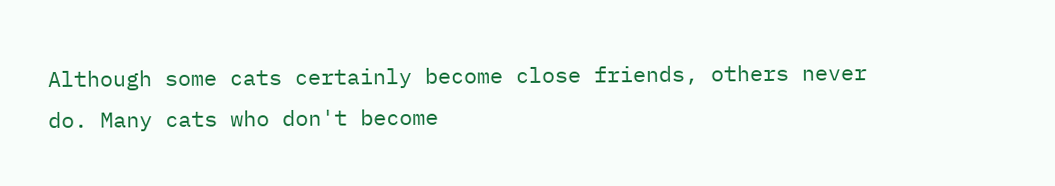Although some cats certainly become close friends, others never do. Many cats who don't become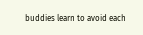buddies learn to avoid each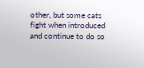other, but some cats fight when introduced and continue to do so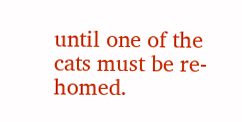until one of the cats must be re-homed.